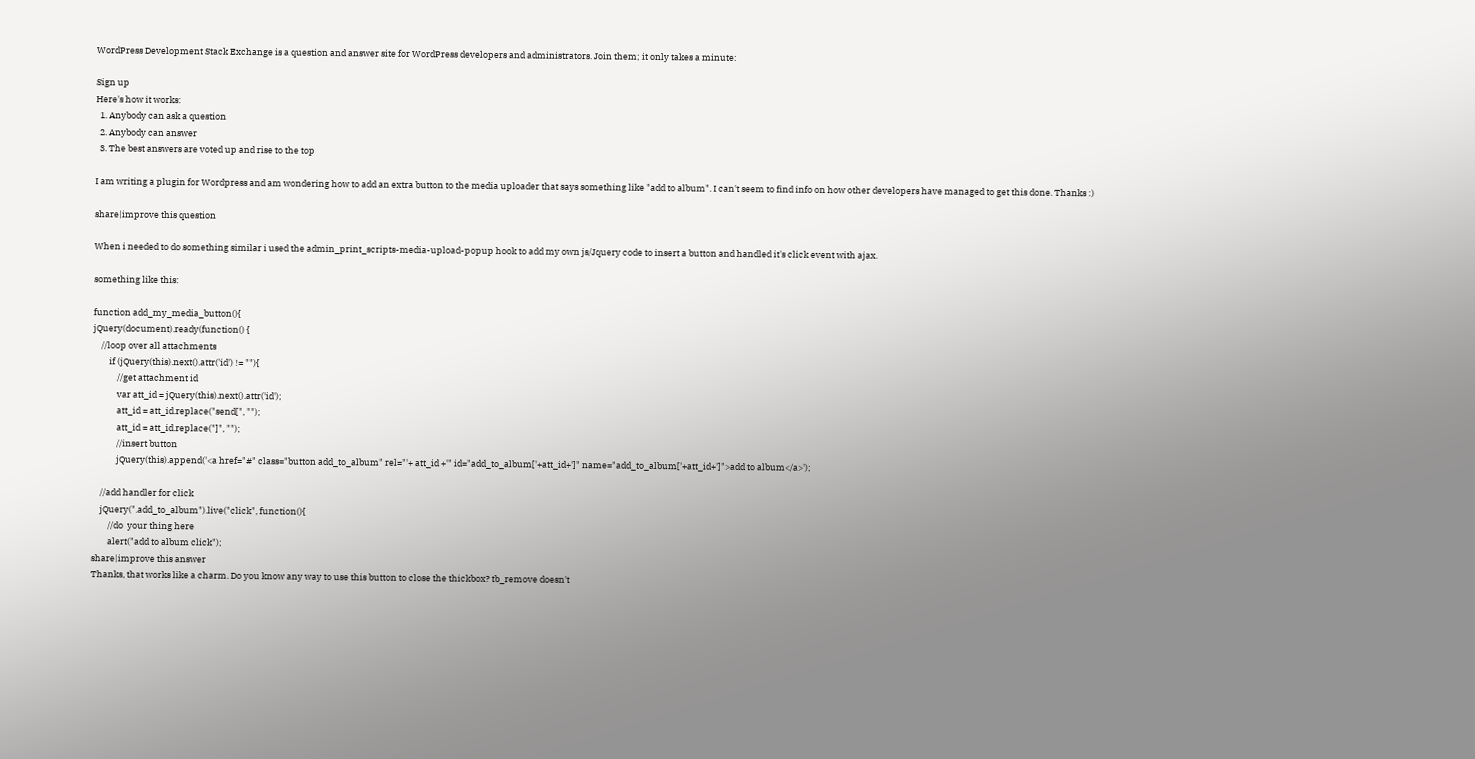WordPress Development Stack Exchange is a question and answer site for WordPress developers and administrators. Join them; it only takes a minute:

Sign up
Here's how it works:
  1. Anybody can ask a question
  2. Anybody can answer
  3. The best answers are voted up and rise to the top

I am writing a plugin for Wordpress and am wondering how to add an extra button to the media uploader that says something like "add to album". I can't seem to find info on how other developers have managed to get this done. Thanks :)

share|improve this question

When i needed to do something similar i used the admin_print_scripts-media-upload-popup hook to add my own js/Jquery code to insert a button and handled it's click event with ajax.

something like this:

function add_my_media_button(){
jQuery(document).ready(function() {
    //loop over all attachments
        if (jQuery(this).next().attr('id') != ""){
            //get attachment id
            var att_id = jQuery(this).next().attr('id');
            att_id = att_id.replace("send[", "");
            att_id = att_id.replace("]", "");
            //insert button
            jQuery(this).append('<a href="#" class="button add_to_album" rel="'+ att_id +'" id="add_to_album['+att_id+']" name="add_to_album['+att_id+']">add to album</a>');

    //add handler for click
    jQuery(".add_to_album").live("click", function(){
        //do  your thing here
        alert("add to album click");
share|improve this answer
Thanks, that works like a charm. Do you know any way to use this button to close the thickbox? tb_remove doesn't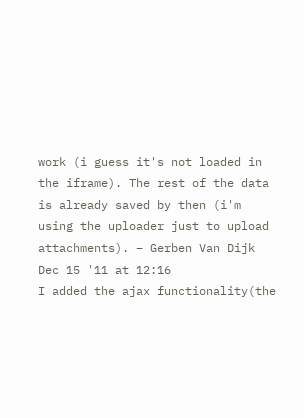work (i guess it's not loaded in the iframe). The rest of the data is already saved by then (i'm using the uploader just to upload attachments). – Gerben Van Dijk Dec 15 '11 at 12:16
I added the ajax functionality(the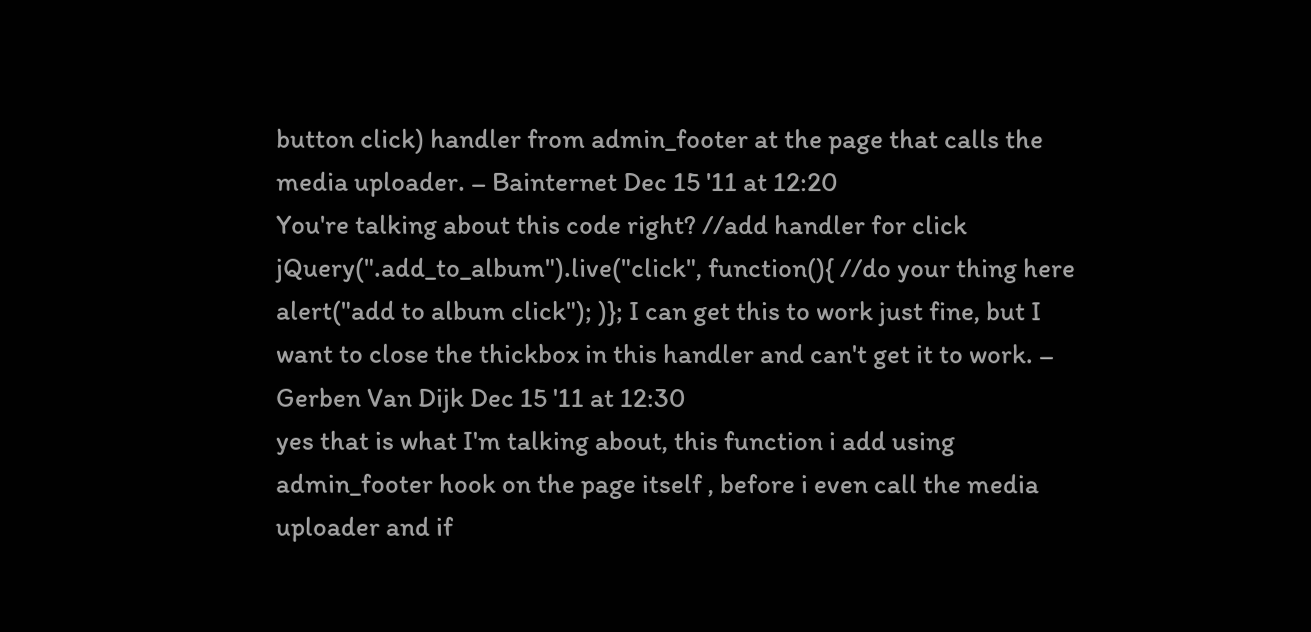button click) handler from admin_footer at the page that calls the media uploader. – Bainternet Dec 15 '11 at 12:20
You're talking about this code right? //add handler for click jQuery(".add_to_album").live("click", function(){ //do your thing here alert("add to album click"); )}; I can get this to work just fine, but I want to close the thickbox in this handler and can't get it to work. – Gerben Van Dijk Dec 15 '11 at 12:30
yes that is what I'm talking about, this function i add using admin_footer hook on the page itself , before i even call the media uploader and if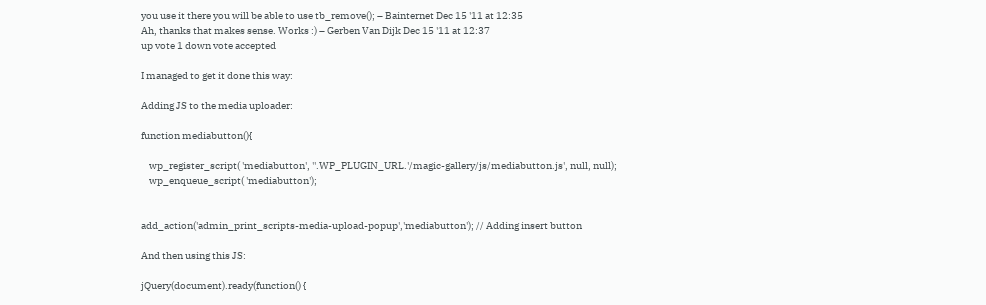you use it there you will be able to use tb_remove(); – Bainternet Dec 15 '11 at 12:35
Ah, thanks that makes sense. Works :) – Gerben Van Dijk Dec 15 '11 at 12:37
up vote 1 down vote accepted

I managed to get it done this way:

Adding JS to the media uploader:

function mediabutton(){

    wp_register_script( 'mediabutton', ''.WP_PLUGIN_URL.'/magic-gallery/js/mediabutton.js', null, null);
    wp_enqueue_script( 'mediabutton');


add_action('admin_print_scripts-media-upload-popup','mediabutton'); // Adding insert button

And then using this JS:

jQuery(document).ready(function() {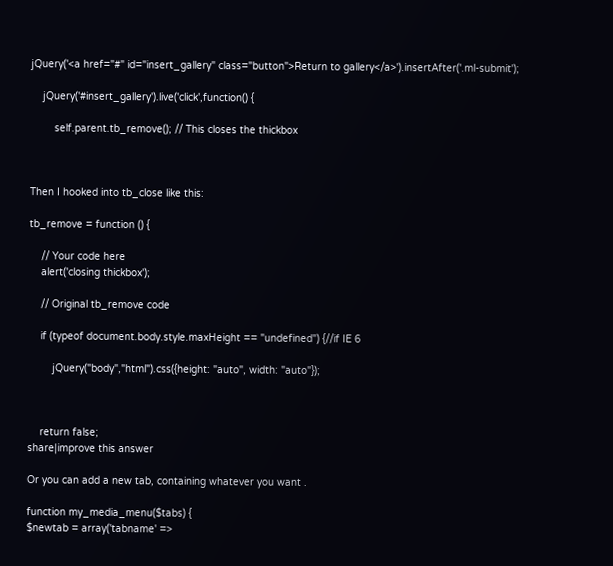jQuery('<a href="#" id="insert_gallery" class="button">Return to gallery</a>').insertAfter('.ml-submit');

    jQuery('#insert_gallery').live('click',function() {

        self.parent.tb_remove(); // This closes the thickbox



Then I hooked into tb_close like this:

tb_remove = function () {

    // Your code here
    alert('closing thickbox');

    // Original tb_remove code

    if (typeof document.body.style.maxHeight == "undefined") {//if IE 6

        jQuery("body","html").css({height: "auto", width: "auto"});



    return false;
share|improve this answer

Or you can add a new tab, containing whatever you want .

function my_media_menu($tabs) {
$newtab = array('tabname' =>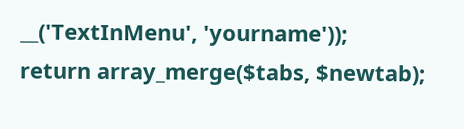__('TextInMenu', 'yourname'));
return array_merge($tabs, $newtab);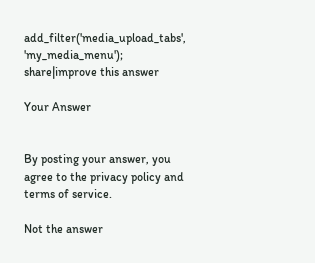add_filter('media_upload_tabs', 'my_media_menu');
share|improve this answer

Your Answer


By posting your answer, you agree to the privacy policy and terms of service.

Not the answer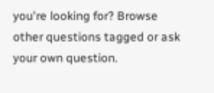you're looking for? Browse other questions tagged or ask your own question.